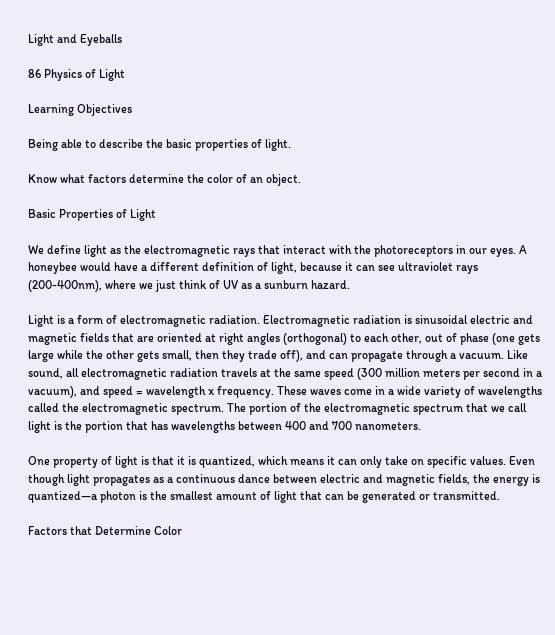Light and Eyeballs

86 Physics of Light

Learning Objectives

Being able to describe the basic properties of light.

Know what factors determine the color of an object.

Basic Properties of Light

We define light as the electromagnetic rays that interact with the photoreceptors in our eyes. A honeybee would have a different definition of light, because it can see ultraviolet rays (200-400nm), where we just think of UV as a sunburn hazard.

Light is a form of electromagnetic radiation. Electromagnetic radiation is sinusoidal electric and magnetic fields that are oriented at right angles (orthogonal) to each other, out of phase (one gets large while the other gets small, then they trade off), and can propagate through a vacuum. Like sound, all electromagnetic radiation travels at the same speed (300 million meters per second in a vacuum), and speed = wavelength x frequency. These waves come in a wide variety of wavelengths called the electromagnetic spectrum. The portion of the electromagnetic spectrum that we call light is the portion that has wavelengths between 400 and 700 nanometers.

One property of light is that it is quantized, which means it can only take on specific values. Even though light propagates as a continuous dance between electric and magnetic fields, the energy is quantized—a photon is the smallest amount of light that can be generated or transmitted.

Factors that Determine Color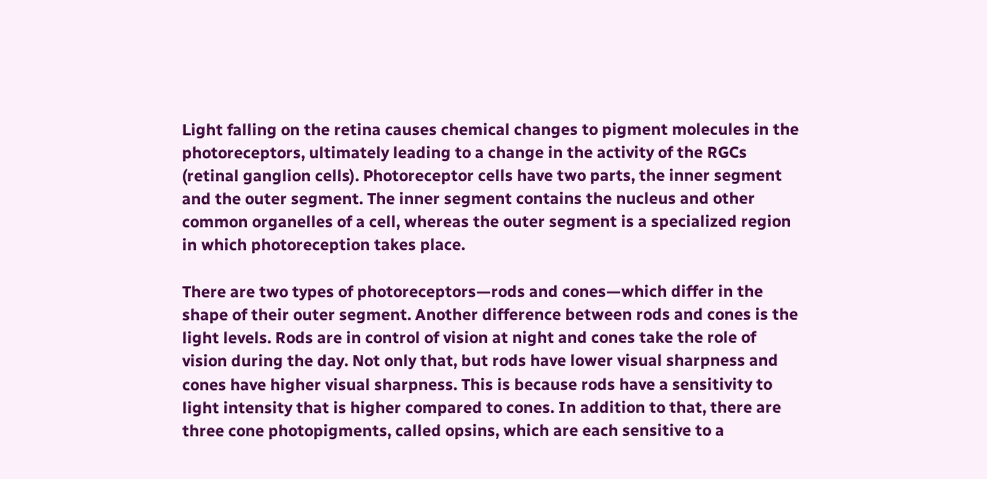Light falling on the retina causes chemical changes to pigment molecules in the photoreceptors, ultimately leading to a change in the activity of the RGCs (retinal ganglion cells). Photoreceptor cells have two parts, the inner segment and the outer segment. The inner segment contains the nucleus and other common organelles of a cell, whereas the outer segment is a specialized region in which photoreception takes place.

There are two types of photoreceptors—rods and cones—which differ in the shape of their outer segment. Another difference between rods and cones is the light levels. Rods are in control of vision at night and cones take the role of vision during the day. Not only that, but rods have lower visual sharpness and cones have higher visual sharpness. This is because rods have a sensitivity to light intensity that is higher compared to cones. In addition to that, there are three cone photopigments, called opsins, which are each sensitive to a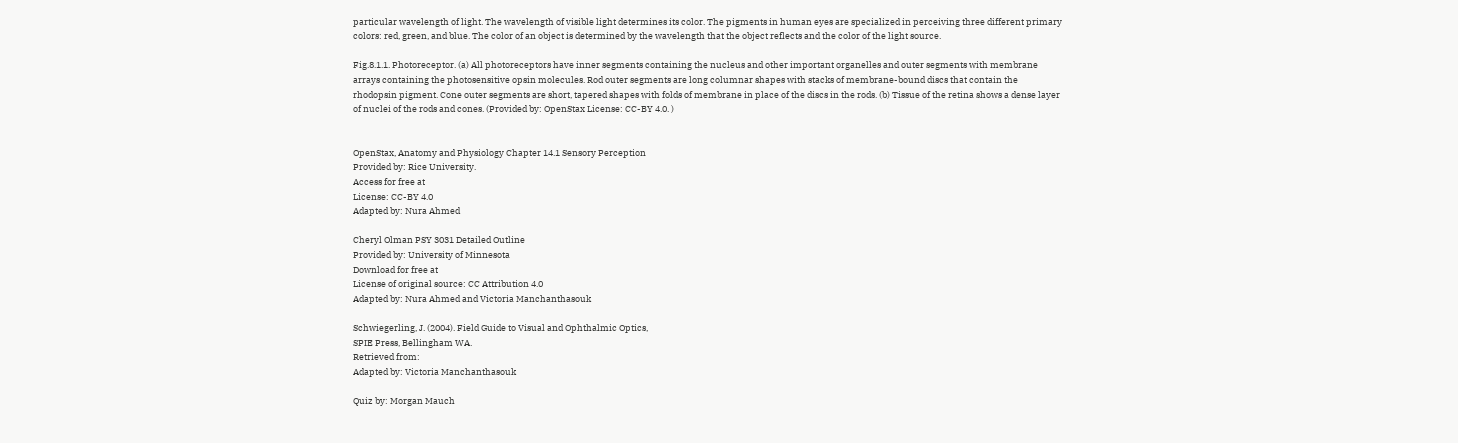particular wavelength of light. The wavelength of visible light determines its color. The pigments in human eyes are specialized in perceiving three different primary colors: red, green, and blue. The color of an object is determined by the wavelength that the object reflects and the color of the light source.

Fig.8.1.1. Photoreceptor. (a) All photoreceptors have inner segments containing the nucleus and other important organelles and outer segments with membrane arrays containing the photosensitive opsin molecules. Rod outer segments are long columnar shapes with stacks of membrane-bound discs that contain the rhodopsin pigment. Cone outer segments are short, tapered shapes with folds of membrane in place of the discs in the rods. (b) Tissue of the retina shows a dense layer of nuclei of the rods and cones. (Provided by: OpenStax License: CC-BY 4.0. )


OpenStax, Anatomy and Physiology Chapter 14.1 Sensory Perception
Provided by: Rice University.
Access for free at
License: CC-BY 4.0
Adapted by: Nura Ahmed

Cheryl Olman PSY 3031 Detailed Outline
Provided by: University of Minnesota
Download for free at
License of original source: CC Attribution 4.0
Adapted by: Nura Ahmed and Victoria Manchanthasouk

Schwiegerling, J. (2004). Field Guide to Visual and Ophthalmic Optics,
SPIE Press, Bellingham WA.
Retrieved from:
Adapted by: Victoria Manchanthasouk

Quiz by: Morgan Mauch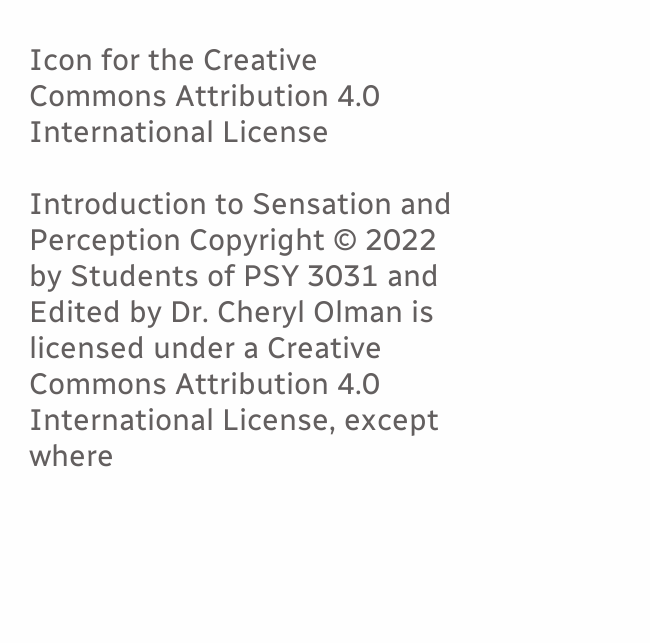Icon for the Creative Commons Attribution 4.0 International License

Introduction to Sensation and Perception Copyright © 2022 by Students of PSY 3031 and Edited by Dr. Cheryl Olman is licensed under a Creative Commons Attribution 4.0 International License, except where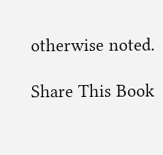otherwise noted.

Share This Book